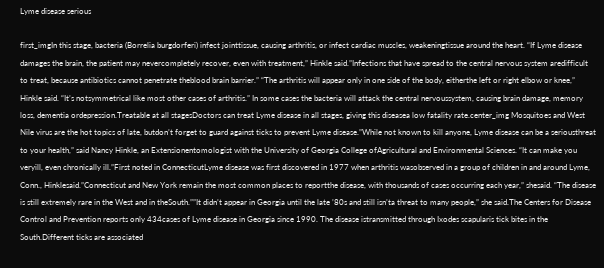Lyme disease serious

first_imgIn this stage, bacteria (Borrelia burgdorferi) infect jointtissue, causing arthritis, or infect cardiac muscles, weakeningtissue around the heart. “If Lyme disease damages the brain, the patient may nevercompletely recover, even with treatment,” Hinkle said.”Infections that have spread to the central nervous system aredifficult to treat, because antibiotics cannot penetrate theblood brain barrier.” “The arthritis will appear only in one side of the body, eitherthe left or right elbow or knee,” Hinkle said. “It’s notsymmetrical like most other cases of arthritis.” In some cases the bacteria will attack the central nervoussystem, causing brain damage, memory loss, dementia ordepression.Treatable at all stagesDoctors can treat Lyme disease in all stages, giving this diseasea low fatality rate.center_img Mosquitoes and West Nile virus are the hot topics of late, butdon’t forget to guard against ticks to prevent Lyme disease.”While not known to kill anyone, Lyme disease can be a seriousthreat to your health,” said Nancy Hinkle, an Extensionentomologist with the University of Georgia College ofAgricultural and Environmental Sciences. “It can make you veryill, even chronically ill.”First noted in ConnecticutLyme disease was first discovered in 1977 when arthritis wasobserved in a group of children in and around Lyme, Conn., Hinklesaid.”Connecticut and New York remain the most common places to reportthe disease, with thousands of cases occurring each year,” shesaid. “The disease is still extremely rare in the West and in theSouth.””It didn’t appear in Georgia until the late ’80s and still isn’ta threat to many people,” she said.The Centers for Disease Control and Prevention reports only 434cases of Lyme disease in Georgia since 1990. The disease istransmitted through Ixodes scapularis tick bites in the South.Different ticks are associated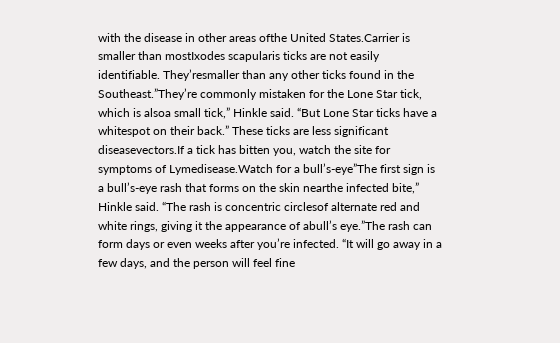with the disease in other areas ofthe United States.Carrier is smaller than mostIxodes scapularis ticks are not easily identifiable. They’resmaller than any other ticks found in the Southeast.”They’re commonly mistaken for the Lone Star tick, which is alsoa small tick,” Hinkle said. “But Lone Star ticks have a whitespot on their back.” These ticks are less significant diseasevectors.If a tick has bitten you, watch the site for symptoms of Lymedisease.Watch for a bull’s-eye”The first sign is a bull’s-eye rash that forms on the skin nearthe infected bite,” Hinkle said. “The rash is concentric circlesof alternate red and white rings, giving it the appearance of abull’s eye.”The rash can form days or even weeks after you’re infected. “It will go away in a few days, and the person will feel fine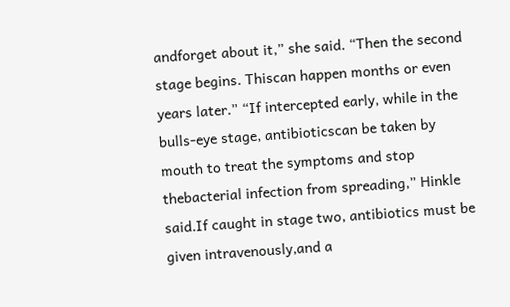andforget about it,” she said. “Then the second stage begins. Thiscan happen months or even years later.” “If intercepted early, while in the bulls-eye stage, antibioticscan be taken by mouth to treat the symptoms and stop thebacterial infection from spreading,” Hinkle said.If caught in stage two, antibiotics must be given intravenously,and a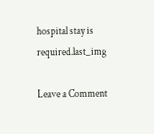hospital stay is required.last_img

Leave a Comment